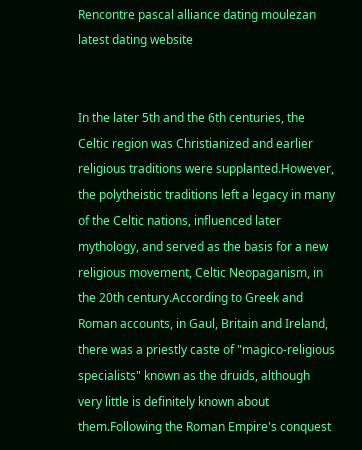Rencontre pascal alliance dating moulezan latest dating website


In the later 5th and the 6th centuries, the Celtic region was Christianized and earlier religious traditions were supplanted.However, the polytheistic traditions left a legacy in many of the Celtic nations, influenced later mythology, and served as the basis for a new religious movement, Celtic Neopaganism, in the 20th century.According to Greek and Roman accounts, in Gaul, Britain and Ireland, there was a priestly caste of "magico-religious specialists" known as the druids, although very little is definitely known about them.Following the Roman Empire's conquest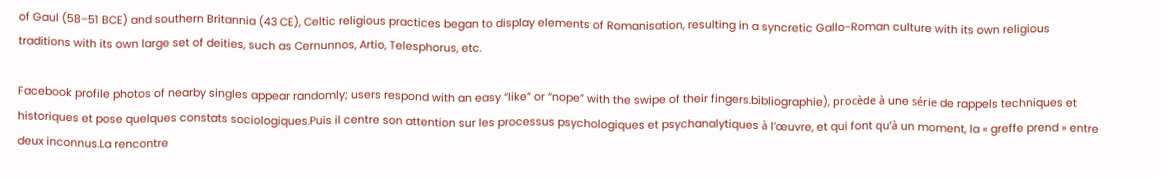of Gaul (58–51 BCE) and southern Britannia (43 CE), Celtic religious practices began to display elements of Romanisation, resulting in a syncretic Gallo-Roman culture with its own religious traditions with its own large set of deities, such as Cernunnos, Artio, Telesphorus, etc.

Facebook profile photos of nearby singles appear randomly; users respond with an easy “like” or “nope” with the swipe of their fingers.bibliographie), procède à une série de rappels techniques et historiques et pose quelques constats sociologiques.Puis il centre son attention sur les processus psychologiques et psychanalytiques à l’œuvre, et qui font qu’à un moment, la « greffe prend » entre deux inconnus.La rencontre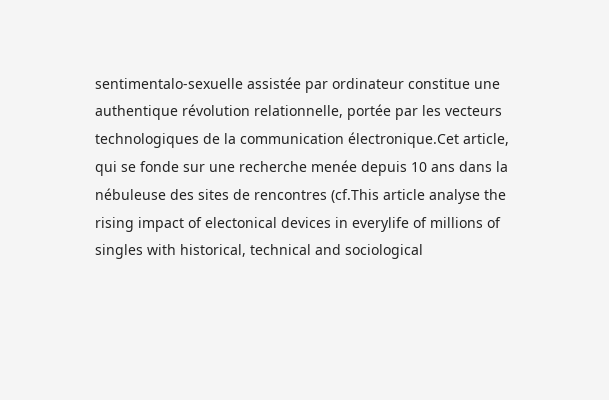sentimentalo-sexuelle assistée par ordinateur constitue une authentique révolution relationnelle, portée par les vecteurs technologiques de la communication électronique.Cet article, qui se fonde sur une recherche menée depuis 10 ans dans la nébuleuse des sites de rencontres (cf.This article analyse the rising impact of electonical devices in everylife of millions of singles with historical, technical and sociological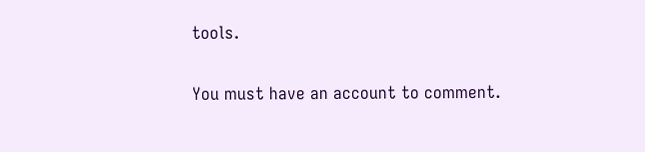tools.

You must have an account to comment.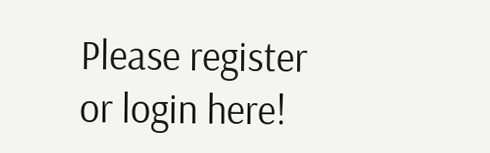Please register or login here!